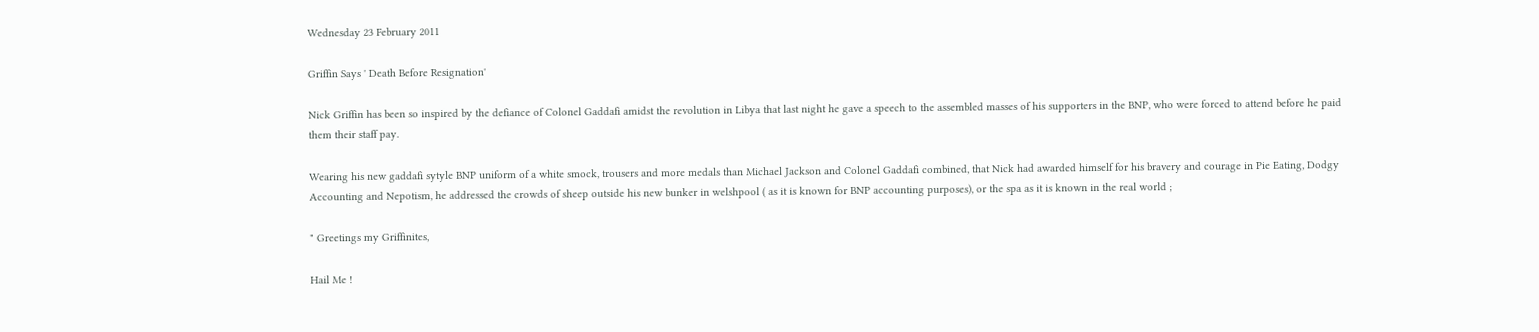Wednesday 23 February 2011

Griffin Says ' Death Before Resignation'

Nick Griffin has been so inspired by the defiance of Colonel Gaddafi amidst the revolution in Libya that last night he gave a speech to the assembled masses of his supporters in the BNP, who were forced to attend before he paid them their staff pay.

Wearing his new gaddafi sytyle BNP uniform of a white smock, trousers and more medals than Michael Jackson and Colonel Gaddafi combined, that Nick had awarded himself for his bravery and courage in Pie Eating, Dodgy Accounting and Nepotism, he addressed the crowds of sheep outside his new bunker in welshpool ( as it is known for BNP accounting purposes), or the spa as it is known in the real world ;

" Greetings my Griffinites,

Hail Me !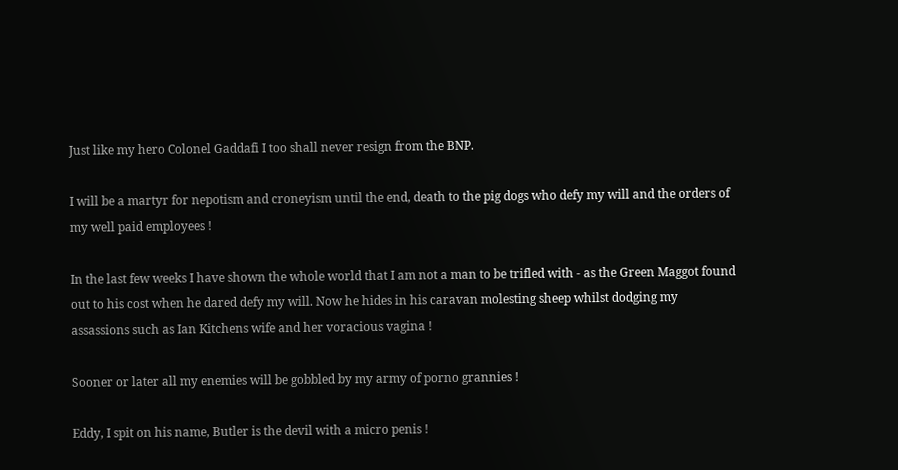Just like my hero Colonel Gaddafi I too shall never resign from the BNP.

I will be a martyr for nepotism and croneyism until the end, death to the pig dogs who defy my will and the orders of my well paid employees !

In the last few weeks I have shown the whole world that I am not a man to be trifled with - as the Green Maggot found out to his cost when he dared defy my will. Now he hides in his caravan molesting sheep whilst dodging my assassions such as Ian Kitchens wife and her voracious vagina !

Sooner or later all my enemies will be gobbled by my army of porno grannies !

Eddy, I spit on his name, Butler is the devil with a micro penis !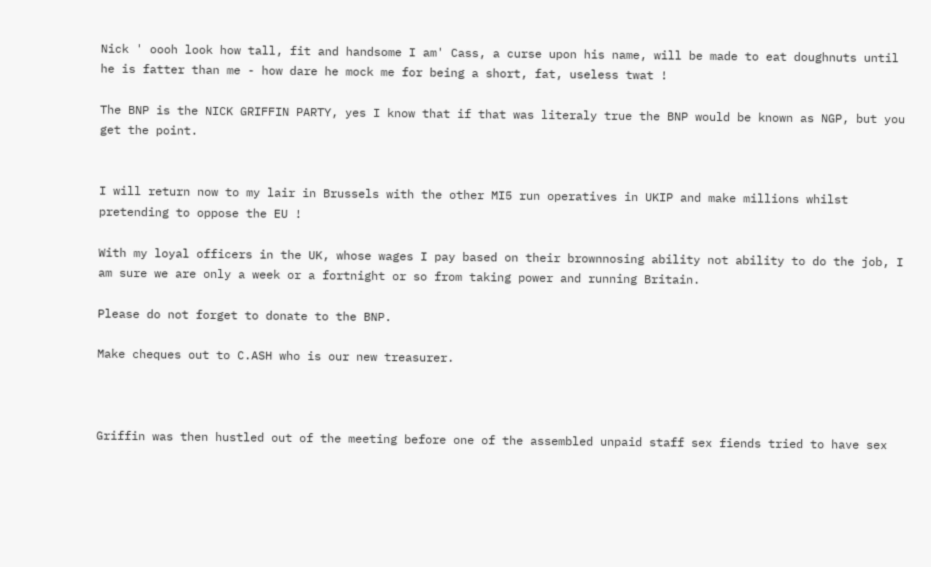Nick ' oooh look how tall, fit and handsome I am' Cass, a curse upon his name, will be made to eat doughnuts until he is fatter than me - how dare he mock me for being a short, fat, useless twat !

The BNP is the NICK GRIFFIN PARTY, yes I know that if that was literaly true the BNP would be known as NGP, but you get the point.


I will return now to my lair in Brussels with the other MI5 run operatives in UKIP and make millions whilst pretending to oppose the EU !

With my loyal officers in the UK, whose wages I pay based on their brownnosing ability not ability to do the job, I am sure we are only a week or a fortnight or so from taking power and running Britain.

Please do not forget to donate to the BNP.

Make cheques out to C.ASH who is our new treasurer.



Griffin was then hustled out of the meeting before one of the assembled unpaid staff sex fiends tried to have sex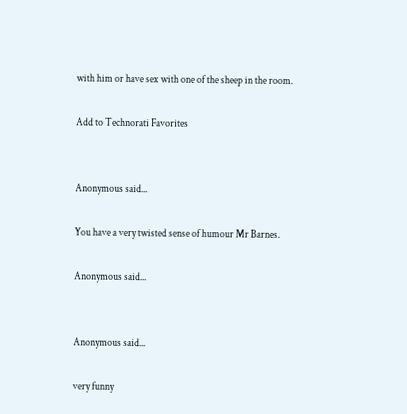with him or have sex with one of the sheep in the room.

Add to Technorati Favorites


Anonymous said...

You have a very twisted sense of humour Mr Barnes.

Anonymous said...


Anonymous said...

very funny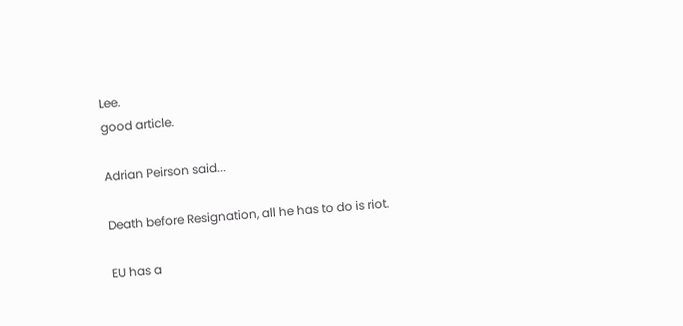Lee.
good article.

Adrian Peirson said...

Death before Resignation, all he has to do is riot.

EU has a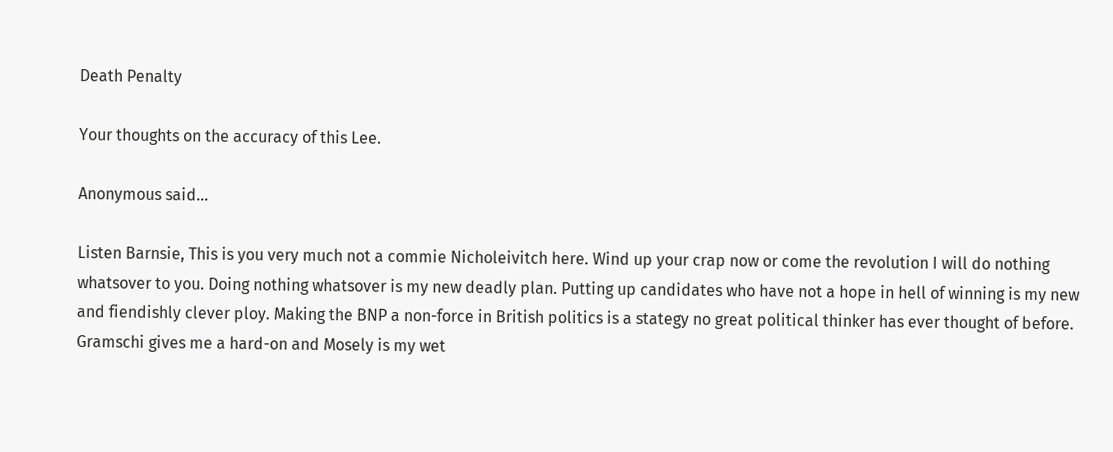Death Penalty

Your thoughts on the accuracy of this Lee.

Anonymous said...

Listen Barnsie, This is you very much not a commie Nicholeivitch here. Wind up your crap now or come the revolution I will do nothing whatsover to you. Doing nothing whatsover is my new deadly plan. Putting up candidates who have not a hope in hell of winning is my new and fiendishly clever ploy. Making the BNP a non-force in British politics is a stategy no great political thinker has ever thought of before. Gramschi gives me a hard-on and Mosely is my wet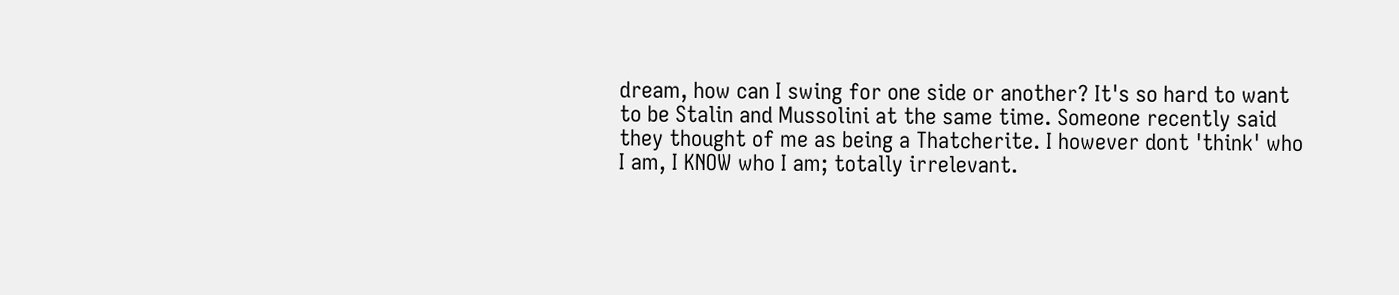dream, how can I swing for one side or another? It's so hard to want to be Stalin and Mussolini at the same time. Someone recently said they thought of me as being a Thatcherite. I however dont 'think' who I am, I KNOW who I am; totally irrelevant.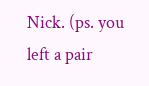Nick. (ps. you left a pair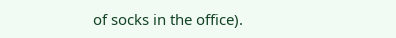of socks in the office).